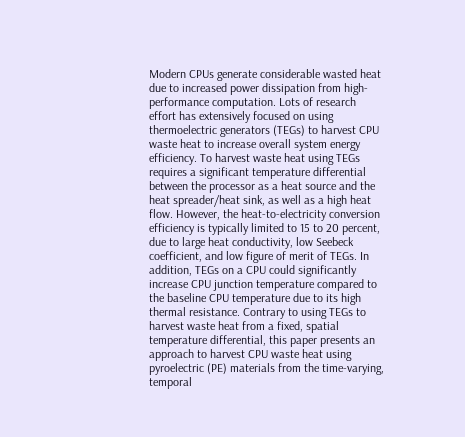Modern CPUs generate considerable wasted heat due to increased power dissipation from high-performance computation. Lots of research effort has extensively focused on using thermoelectric generators (TEGs) to harvest CPU waste heat to increase overall system energy efficiency. To harvest waste heat using TEGs requires a significant temperature differential between the processor as a heat source and the heat spreader/heat sink, as well as a high heat flow. However, the heat-to-electricity conversion efficiency is typically limited to 15 to 20 percent, due to large heat conductivity, low Seebeck coefficient, and low figure of merit of TEGs. In addition, TEGs on a CPU could significantly increase CPU junction temperature compared to the baseline CPU temperature due to its high thermal resistance. Contrary to using TEGs to harvest waste heat from a fixed, spatial temperature differential, this paper presents an approach to harvest CPU waste heat using pyroelectric (PE) materials from the time-varying, temporal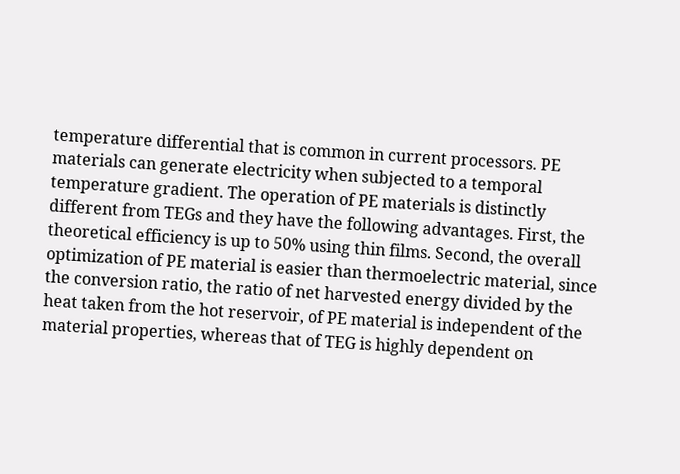temperature differential that is common in current processors. PE materials can generate electricity when subjected to a temporal temperature gradient. The operation of PE materials is distinctly different from TEGs and they have the following advantages. First, the theoretical efficiency is up to 50% using thin films. Second, the overall optimization of PE material is easier than thermoelectric material, since the conversion ratio, the ratio of net harvested energy divided by the heat taken from the hot reservoir, of PE material is independent of the material properties, whereas that of TEG is highly dependent on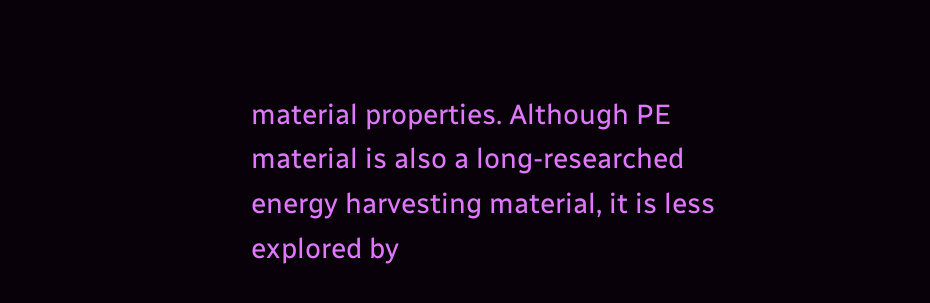material properties. Although PE material is also a long-researched energy harvesting material, it is less explored by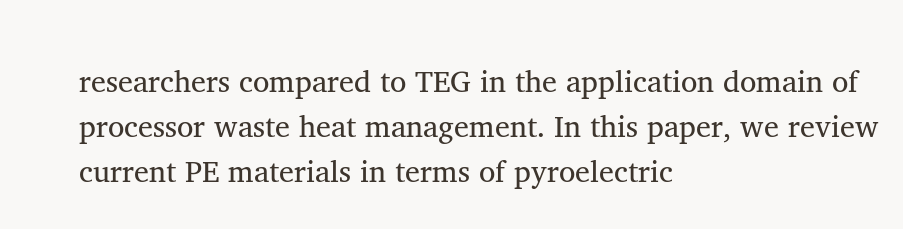researchers compared to TEG in the application domain of processor waste heat management. In this paper, we review current PE materials in terms of pyroelectric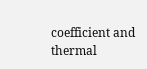coefficient and thermal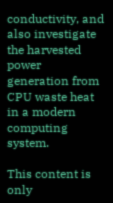conductivity, and also investigate the harvested power generation from CPU waste heat in a modern computing system.

This content is only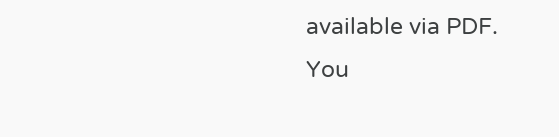available via PDF.
You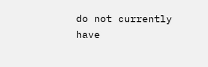do not currently have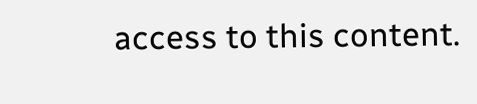access to this content.